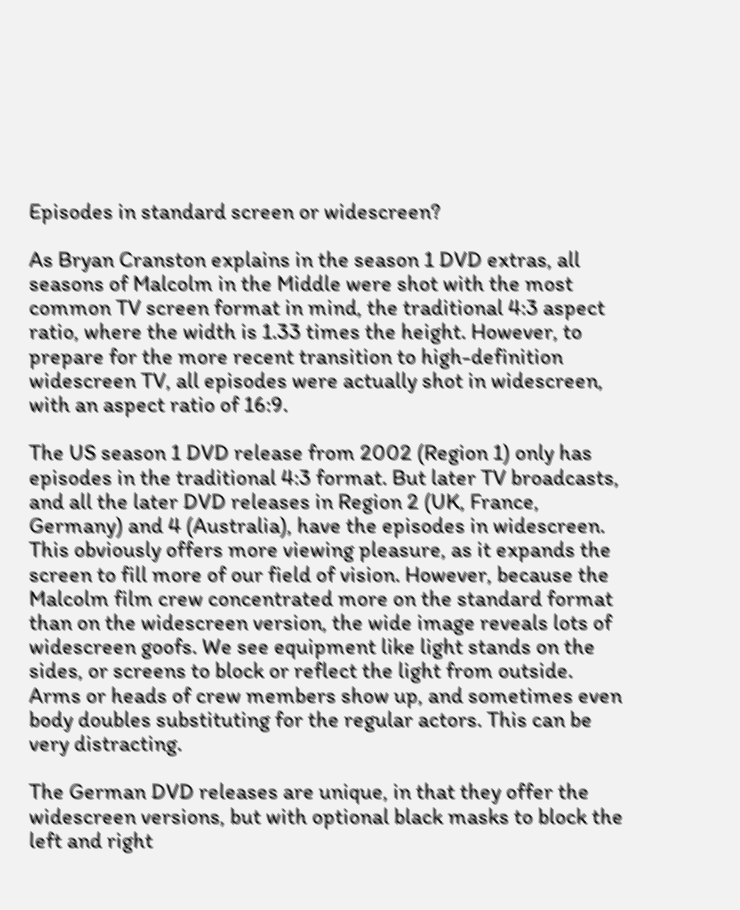Episodes in standard screen or widescreen?

As Bryan Cranston explains in the season 1 DVD extras, all seasons of Malcolm in the Middle were shot with the most common TV screen format in mind, the traditional 4:3 aspect ratio, where the width is 1.33 times the height. However, to prepare for the more recent transition to high-definition widescreen TV, all episodes were actually shot in widescreen, with an aspect ratio of 16:9.

The US season 1 DVD release from 2002 (Region 1) only has episodes in the traditional 4:3 format. But later TV broadcasts, and all the later DVD releases in Region 2 (UK, France, Germany) and 4 (Australia), have the episodes in widescreen. This obviously offers more viewing pleasure, as it expands the screen to fill more of our field of vision. However, because the Malcolm film crew concentrated more on the standard format than on the widescreen version, the wide image reveals lots of widescreen goofs. We see equipment like light stands on the sides, or screens to block or reflect the light from outside. Arms or heads of crew members show up, and sometimes even body doubles substituting for the regular actors. This can be very distracting.

The German DVD releases are unique, in that they offer the widescreen versions, but with optional black masks to block the left and right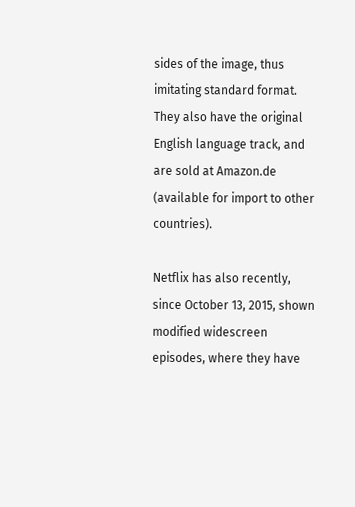sides of the image, thus imitating standard format. They also have the original English language track, and are sold at Amazon.de (available for import to other countries).

Netflix has also recently, since October 13, 2015, shown modified widescreen episodes, where they have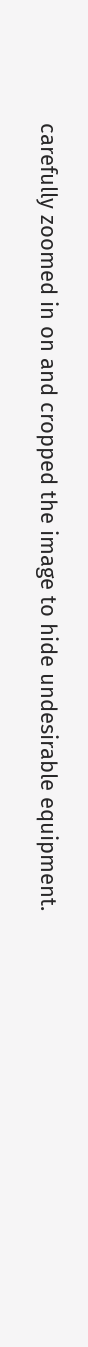carefully zoomed in on and cropped the image to hide undesirable equipment.